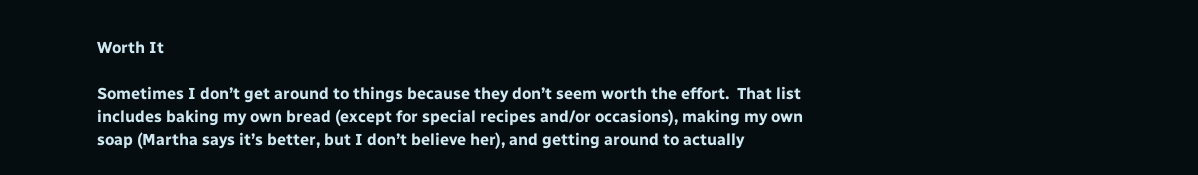Worth It

Sometimes I don’t get around to things because they don’t seem worth the effort.  That list includes baking my own bread (except for special recipes and/or occasions), making my own soap (Martha says it’s better, but I don’t believe her), and getting around to actually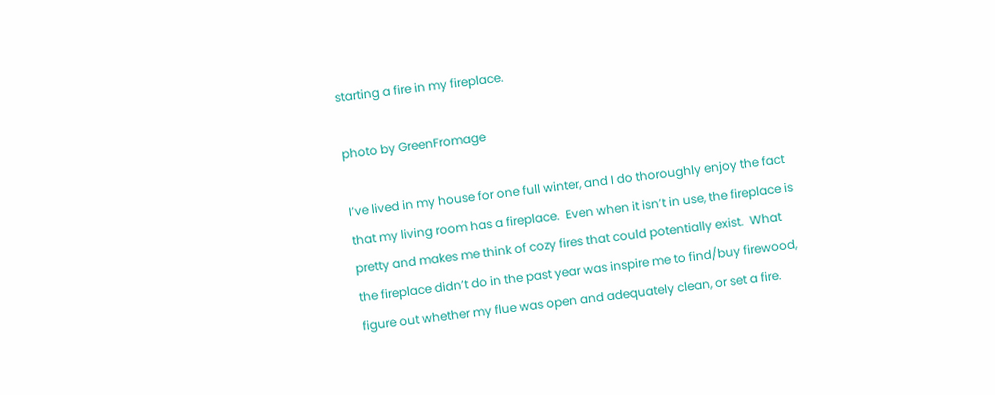starting a fire in my fireplace.

photo by GreenFromage

I’ve lived in my house for one full winter, and I do thoroughly enjoy the fact that my living room has a fireplace.  Even when it isn’t in use, the fireplace is pretty and makes me think of cozy fires that could potentially exist.  What the fireplace didn’t do in the past year was inspire me to find/buy firewood, figure out whether my flue was open and adequately clean, or set a fire.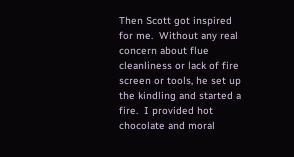Then Scott got inspired for me.  Without any real concern about flue cleanliness or lack of fire screen or tools, he set up the kindling and started a fire.  I provided hot chocolate and moral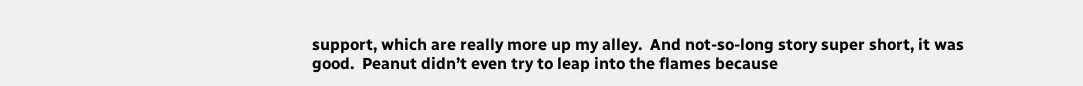support, which are really more up my alley.  And not-so-long story super short, it was good.  Peanut didn’t even try to leap into the flames because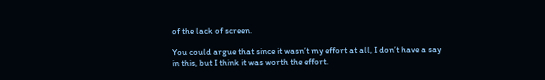of the lack of screen.

You could argue that since it wasn’t my effort at all, I don’t have a say in this, but I think it was worth the effort.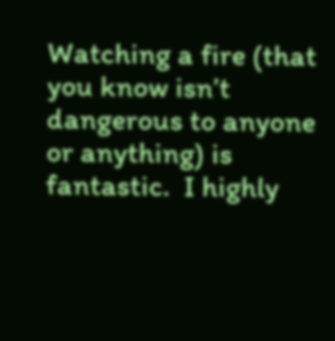Watching a fire (that you know isn’t dangerous to anyone or anything) is fantastic.  I highly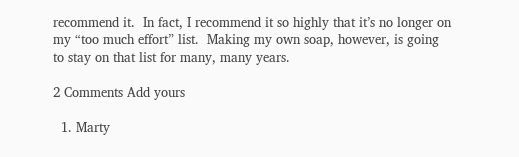recommend it.  In fact, I recommend it so highly that it’s no longer on my “too much effort” list.  Making my own soap, however, is going to stay on that list for many, many years.

2 Comments Add yours

  1. Marty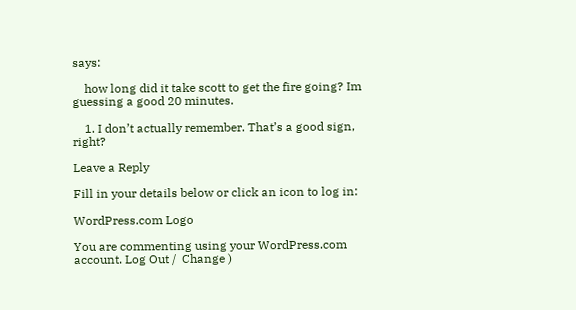says:

    how long did it take scott to get the fire going? Im guessing a good 20 minutes.

    1. I don’t actually remember. That’s a good sign, right?

Leave a Reply

Fill in your details below or click an icon to log in:

WordPress.com Logo

You are commenting using your WordPress.com account. Log Out /  Change )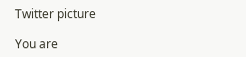Twitter picture

You are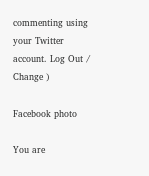commenting using your Twitter account. Log Out /  Change )

Facebook photo

You are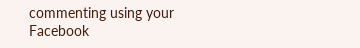commenting using your Facebook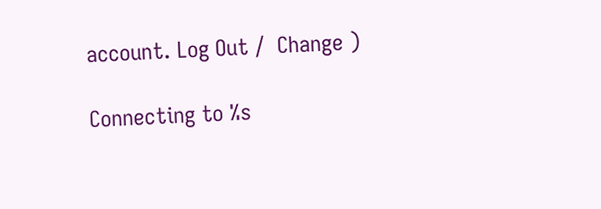account. Log Out /  Change )

Connecting to %s